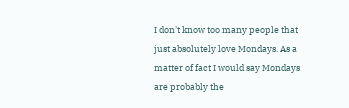I don't know too many people that just absolutely love Mondays. As a matter of fact I would say Mondays are probably the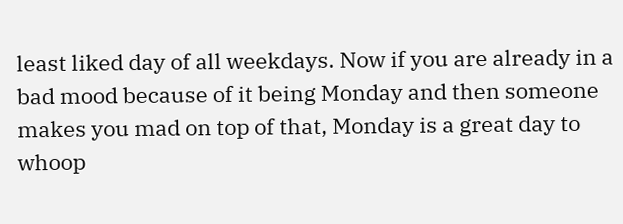least liked day of all weekdays. Now if you are already in a bad mood because of it being Monday and then someone makes you mad on top of that, Monday is a great day to whoop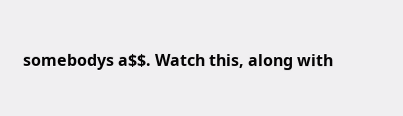somebodys a$$. Watch this, along with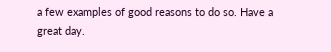a few examples of good reasons to do so. Have a great day.